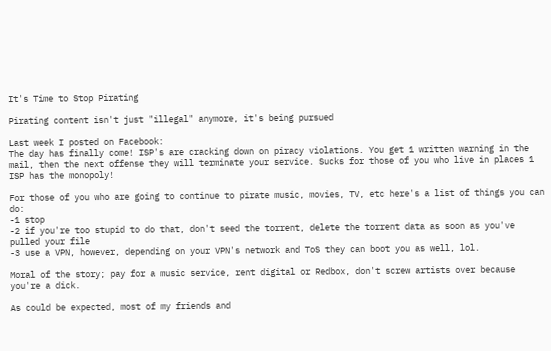It's Time to Stop Pirating

Pirating content isn't just "illegal" anymore, it's being pursued

Last week I posted on Facebook:
The day has finally come! ISP's are cracking down on piracy violations. You get 1 written warning in the mail, then the next offense they will terminate your service. Sucks for those of you who live in places 1 ISP has the monopoly!

For those of you who are going to continue to pirate music, movies, TV, etc here's a list of things you can do:
-1 stop
-2 if you're too stupid to do that, don't seed the torrent, delete the torrent data as soon as you've pulled your file
-3 use a VPN, however, depending on your VPN's network and ToS they can boot you as well, lol.

Moral of the story; pay for a music service, rent digital or Redbox, don't screw artists over because you're a dick.

As could be expected, most of my friends and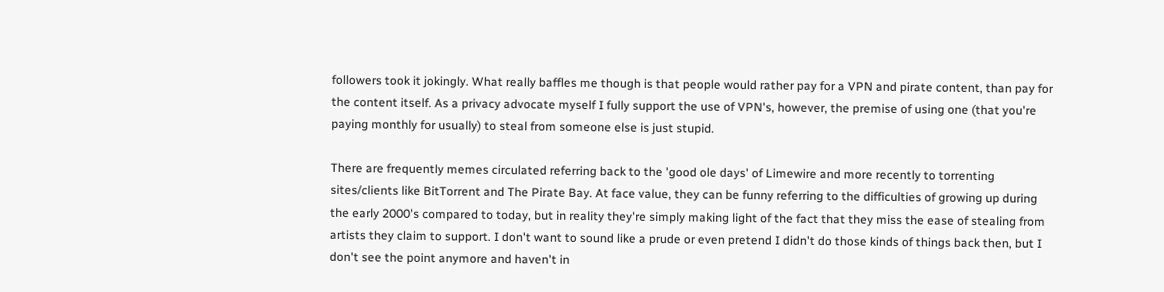followers took it jokingly. What really baffles me though is that people would rather pay for a VPN and pirate content, than pay for the content itself. As a privacy advocate myself I fully support the use of VPN's, however, the premise of using one (that you're paying monthly for usually) to steal from someone else is just stupid.

There are frequently memes circulated referring back to the 'good ole days' of Limewire and more recently to torrenting sites/clients like BitTorrent and The Pirate Bay. At face value, they can be funny referring to the difficulties of growing up during the early 2000's compared to today, but in reality they're simply making light of the fact that they miss the ease of stealing from artists they claim to support. I don't want to sound like a prude or even pretend I didn't do those kinds of things back then, but I don't see the point anymore and haven't in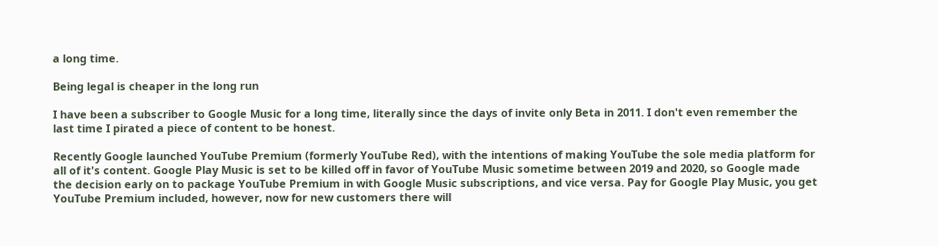a long time.

Being legal is cheaper in the long run

I have been a subscriber to Google Music for a long time, literally since the days of invite only Beta in 2011. I don't even remember the last time I pirated a piece of content to be honest.

Recently Google launched YouTube Premium (formerly YouTube Red), with the intentions of making YouTube the sole media platform for all of it's content. Google Play Music is set to be killed off in favor of YouTube Music sometime between 2019 and 2020, so Google made the decision early on to package YouTube Premium in with Google Music subscriptions, and vice versa. Pay for Google Play Music, you get YouTube Premium included, however, now for new customers there will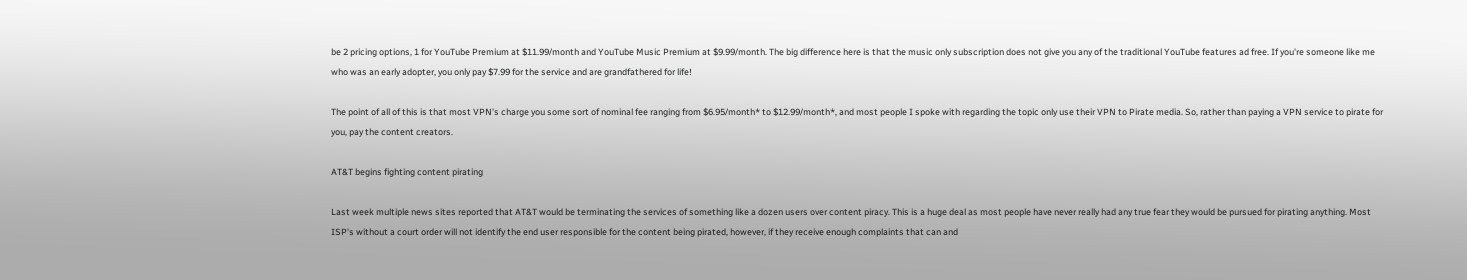be 2 pricing options, 1 for YouTube Premium at $11.99/month and YouTube Music Premium at $9.99/month. The big difference here is that the music only subscription does not give you any of the traditional YouTube features ad free. If you're someone like me who was an early adopter, you only pay $7.99 for the service and are grandfathered for life!

The point of all of this is that most VPN's charge you some sort of nominal fee ranging from $6.95/month* to $12.99/month*, and most people I spoke with regarding the topic only use their VPN to Pirate media. So, rather than paying a VPN service to pirate for you, pay the content creators.

AT&T begins fighting content pirating

Last week multiple news sites reported that AT&T would be terminating the services of something like a dozen users over content piracy. This is a huge deal as most people have never really had any true fear they would be pursued for pirating anything. Most ISP's without a court order will not identify the end user responsible for the content being pirated, however, if they receive enough complaints that can and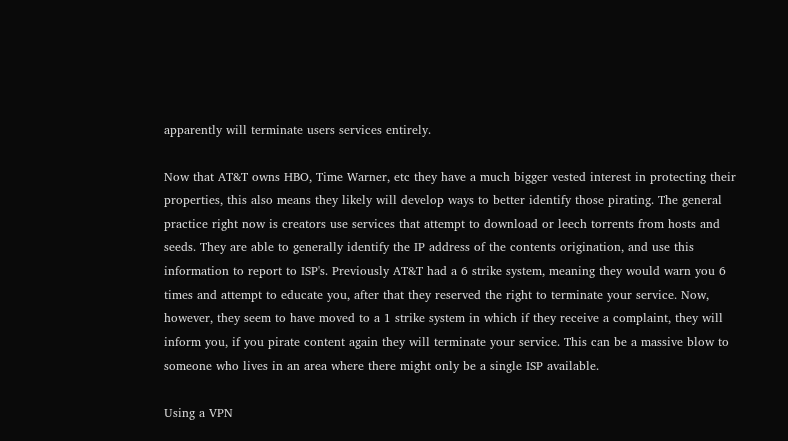apparently will terminate users services entirely.

Now that AT&T owns HBO, Time Warner, etc they have a much bigger vested interest in protecting their properties, this also means they likely will develop ways to better identify those pirating. The general practice right now is creators use services that attempt to download or leech torrents from hosts and seeds. They are able to generally identify the IP address of the contents origination, and use this information to report to ISP's. Previously AT&T had a 6 strike system, meaning they would warn you 6 times and attempt to educate you, after that they reserved the right to terminate your service. Now, however, they seem to have moved to a 1 strike system in which if they receive a complaint, they will inform you, if you pirate content again they will terminate your service. This can be a massive blow to someone who lives in an area where there might only be a single ISP available.

Using a VPN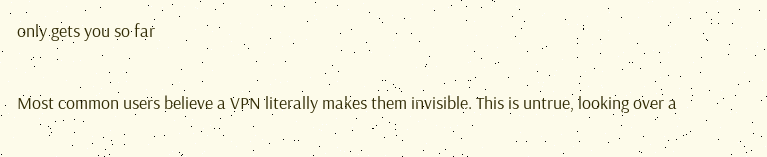only gets you so far

Most common users believe a VPN literally makes them invisible. This is untrue, looking over a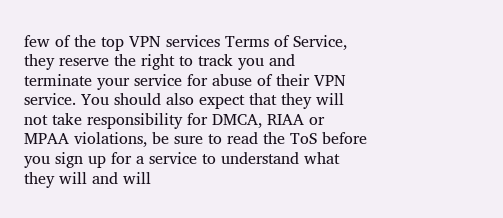few of the top VPN services Terms of Service, they reserve the right to track you and terminate your service for abuse of their VPN service. You should also expect that they will not take responsibility for DMCA, RIAA or MPAA violations, be sure to read the ToS before you sign up for a service to understand what they will and will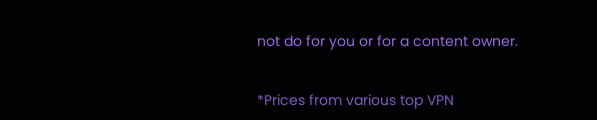not do for you or for a content owner.


*Prices from various top VPN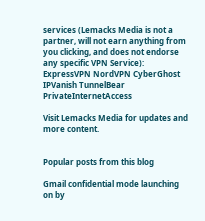services (Lemacks Media is not a partner, will not earn anything from you clicking, and does not endorse any specific VPN Service): ExpressVPN NordVPN CyberGhost IPVanish TunnelBear PrivateInternetAccess

Visit Lemacks Media for updates and more content.


Popular posts from this blog

Gmail confidential mode launching on by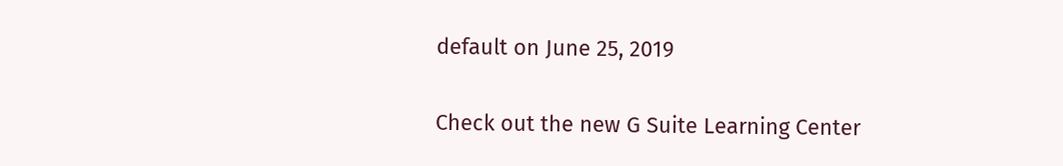default on June 25, 2019

Check out the new G Suite Learning Center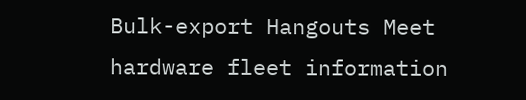Bulk-export Hangouts Meet hardware fleet information